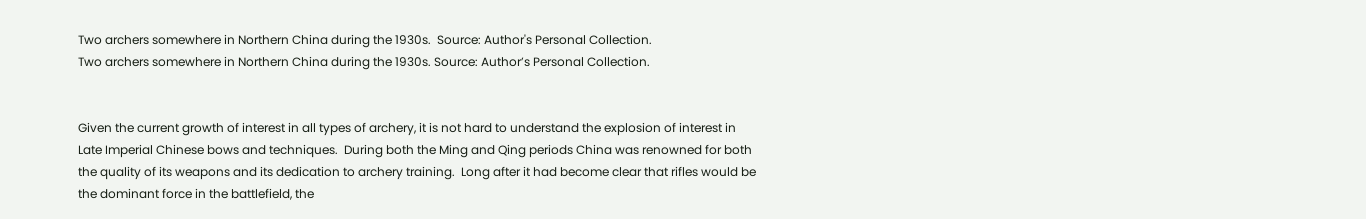Two archers somewhere in Northern China during the 1930s.  Source: Author's Personal Collection.
Two archers somewhere in Northern China during the 1930s. Source: Author’s Personal Collection.


Given the current growth of interest in all types of archery, it is not hard to understand the explosion of interest in Late Imperial Chinese bows and techniques.  During both the Ming and Qing periods China was renowned for both the quality of its weapons and its dedication to archery training.  Long after it had become clear that rifles would be the dominant force in the battlefield, the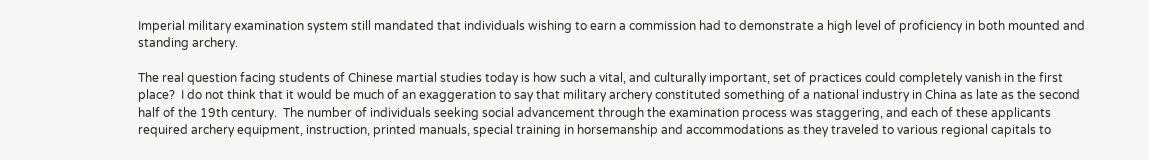Imperial military examination system still mandated that individuals wishing to earn a commission had to demonstrate a high level of proficiency in both mounted and standing archery.

The real question facing students of Chinese martial studies today is how such a vital, and culturally important, set of practices could completely vanish in the first place?  I do not think that it would be much of an exaggeration to say that military archery constituted something of a national industry in China as late as the second half of the 19th century.  The number of individuals seeking social advancement through the examination process was staggering, and each of these applicants required archery equipment, instruction, printed manuals, special training in horsemanship and accommodations as they traveled to various regional capitals to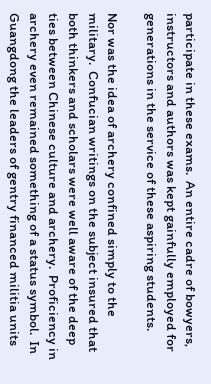participate in these exams.  An entire cadre of bowyers, instructors and authors was kept gainfully employed for generations in the service of these aspiring students.

Nor was the idea of archery confined simply to the military.  Confucian writings on the subject insured that both thinkers and scholars were well aware of the deep ties between Chinese culture and archery.  Proficiency in archery even remained something of a status symbol.  In Guangdong the leaders of gentry financed militia units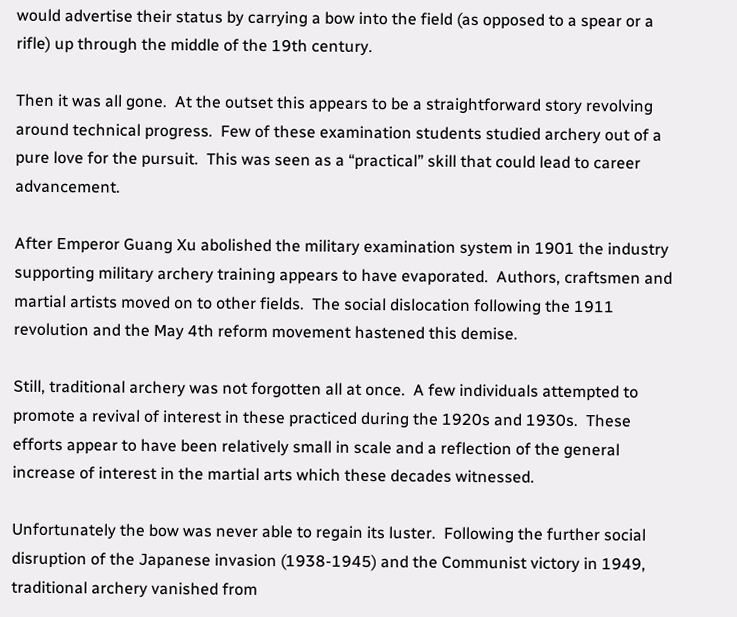would advertise their status by carrying a bow into the field (as opposed to a spear or a rifle) up through the middle of the 19th century.

Then it was all gone.  At the outset this appears to be a straightforward story revolving around technical progress.  Few of these examination students studied archery out of a pure love for the pursuit.  This was seen as a “practical” skill that could lead to career advancement.

After Emperor Guang Xu abolished the military examination system in 1901 the industry supporting military archery training appears to have evaporated.  Authors, craftsmen and martial artists moved on to other fields.  The social dislocation following the 1911 revolution and the May 4th reform movement hastened this demise.

Still, traditional archery was not forgotten all at once.  A few individuals attempted to promote a revival of interest in these practiced during the 1920s and 1930s.  These efforts appear to have been relatively small in scale and a reflection of the general increase of interest in the martial arts which these decades witnessed.

Unfortunately the bow was never able to regain its luster.  Following the further social disruption of the Japanese invasion (1938-1945) and the Communist victory in 1949, traditional archery vanished from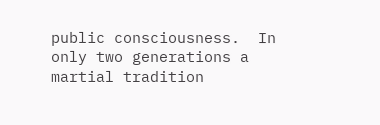public consciousness.  In only two generations a martial tradition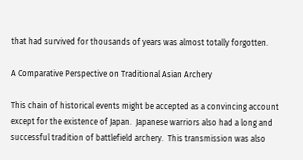that had survived for thousands of years was almost totally forgotten.

A Comparative Perspective on Traditional Asian Archery

This chain of historical events might be accepted as a convincing account except for the existence of Japan.  Japanese warriors also had a long and successful tradition of battlefield archery.  This transmission was also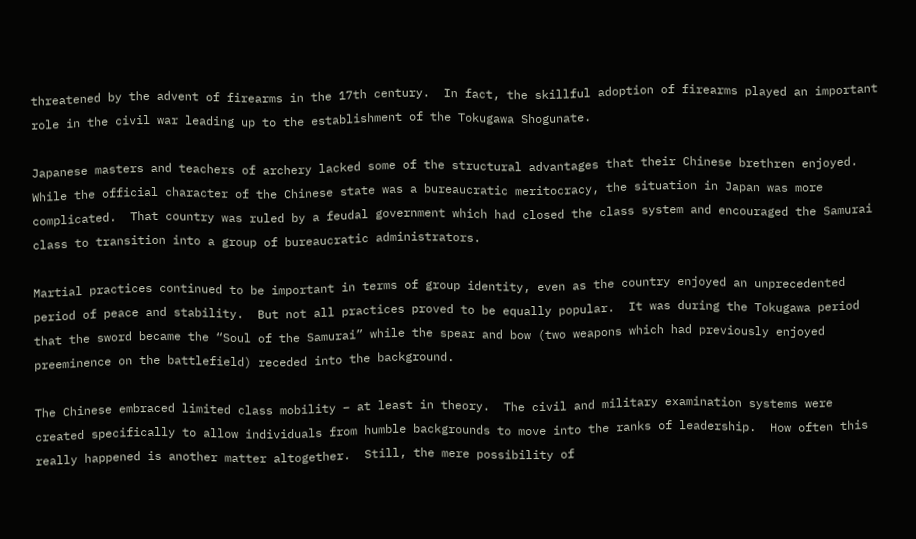threatened by the advent of firearms in the 17th century.  In fact, the skillful adoption of firearms played an important role in the civil war leading up to the establishment of the Tokugawa Shogunate.

Japanese masters and teachers of archery lacked some of the structural advantages that their Chinese brethren enjoyed.  While the official character of the Chinese state was a bureaucratic meritocracy, the situation in Japan was more complicated.  That country was ruled by a feudal government which had closed the class system and encouraged the Samurai class to transition into a group of bureaucratic administrators.

Martial practices continued to be important in terms of group identity, even as the country enjoyed an unprecedented period of peace and stability.  But not all practices proved to be equally popular.  It was during the Tokugawa period that the sword became the “Soul of the Samurai” while the spear and bow (two weapons which had previously enjoyed preeminence on the battlefield) receded into the background.

The Chinese embraced limited class mobility – at least in theory.  The civil and military examination systems were created specifically to allow individuals from humble backgrounds to move into the ranks of leadership.  How often this really happened is another matter altogether.  Still, the mere possibility of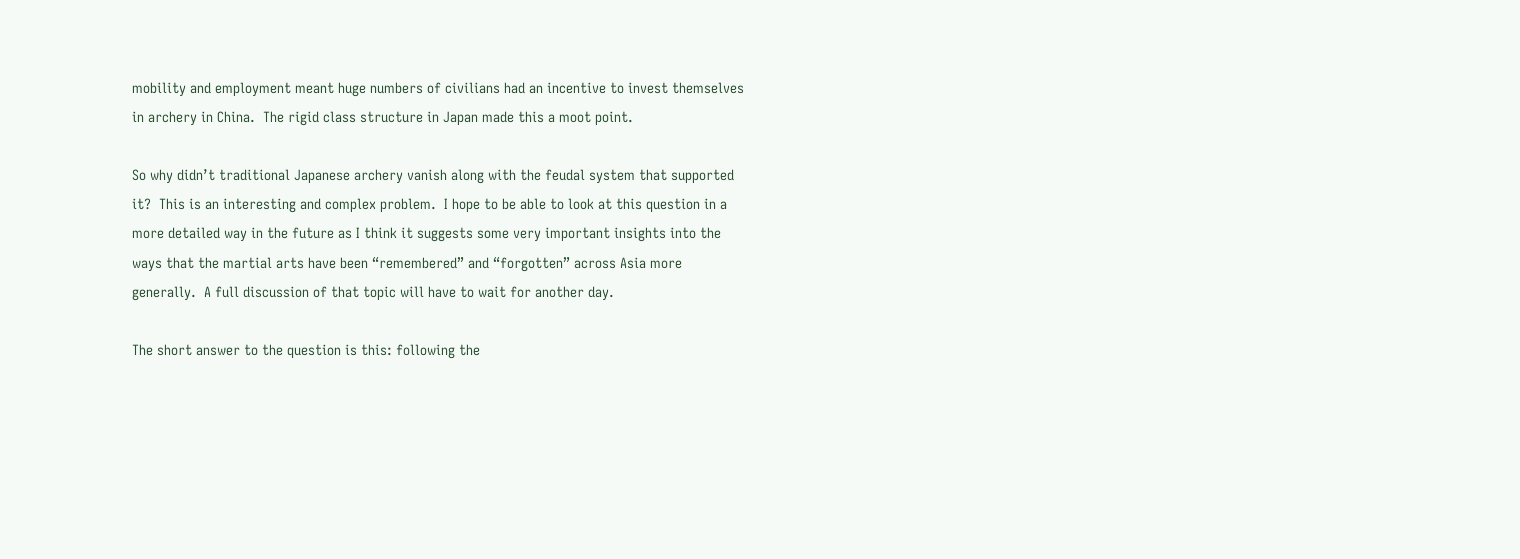mobility and employment meant huge numbers of civilians had an incentive to invest themselves in archery in China.  The rigid class structure in Japan made this a moot point.

So why didn’t traditional Japanese archery vanish along with the feudal system that supported it?  This is an interesting and complex problem.  I hope to be able to look at this question in a more detailed way in the future as I think it suggests some very important insights into the ways that the martial arts have been “remembered” and “forgotten” across Asia more generally.  A full discussion of that topic will have to wait for another day.

The short answer to the question is this: following the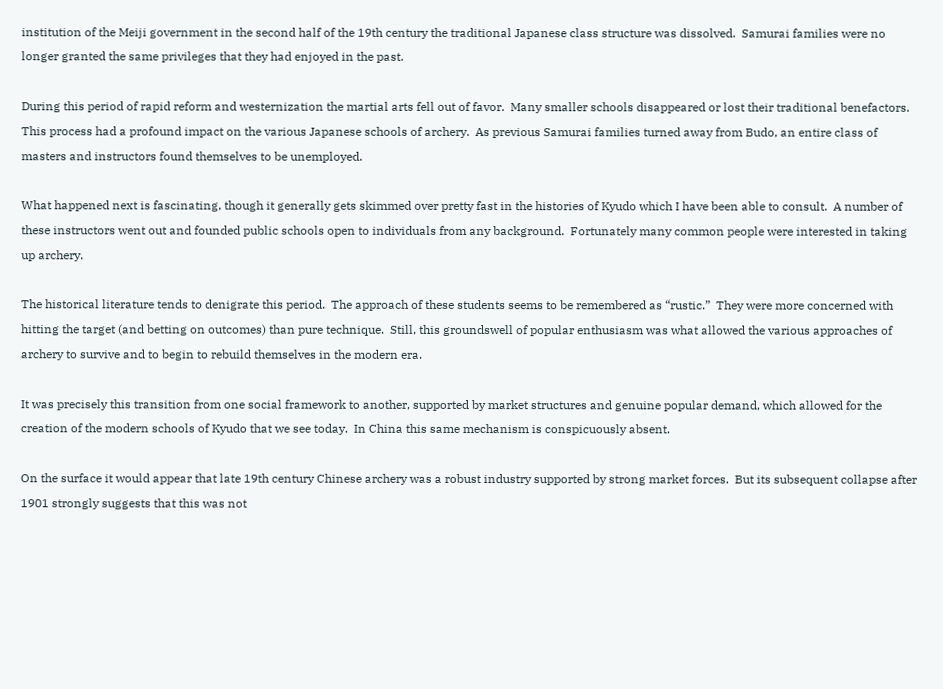institution of the Meiji government in the second half of the 19th century the traditional Japanese class structure was dissolved.  Samurai families were no longer granted the same privileges that they had enjoyed in the past.

During this period of rapid reform and westernization the martial arts fell out of favor.  Many smaller schools disappeared or lost their traditional benefactors.  This process had a profound impact on the various Japanese schools of archery.  As previous Samurai families turned away from Budo, an entire class of masters and instructors found themselves to be unemployed.

What happened next is fascinating, though it generally gets skimmed over pretty fast in the histories of Kyudo which I have been able to consult.  A number of these instructors went out and founded public schools open to individuals from any background.  Fortunately many common people were interested in taking up archery.

The historical literature tends to denigrate this period.  The approach of these students seems to be remembered as “rustic.”  They were more concerned with hitting the target (and betting on outcomes) than pure technique.  Still, this groundswell of popular enthusiasm was what allowed the various approaches of archery to survive and to begin to rebuild themselves in the modern era.

It was precisely this transition from one social framework to another, supported by market structures and genuine popular demand, which allowed for the creation of the modern schools of Kyudo that we see today.  In China this same mechanism is conspicuously absent.

On the surface it would appear that late 19th century Chinese archery was a robust industry supported by strong market forces.  But its subsequent collapse after 1901 strongly suggests that this was not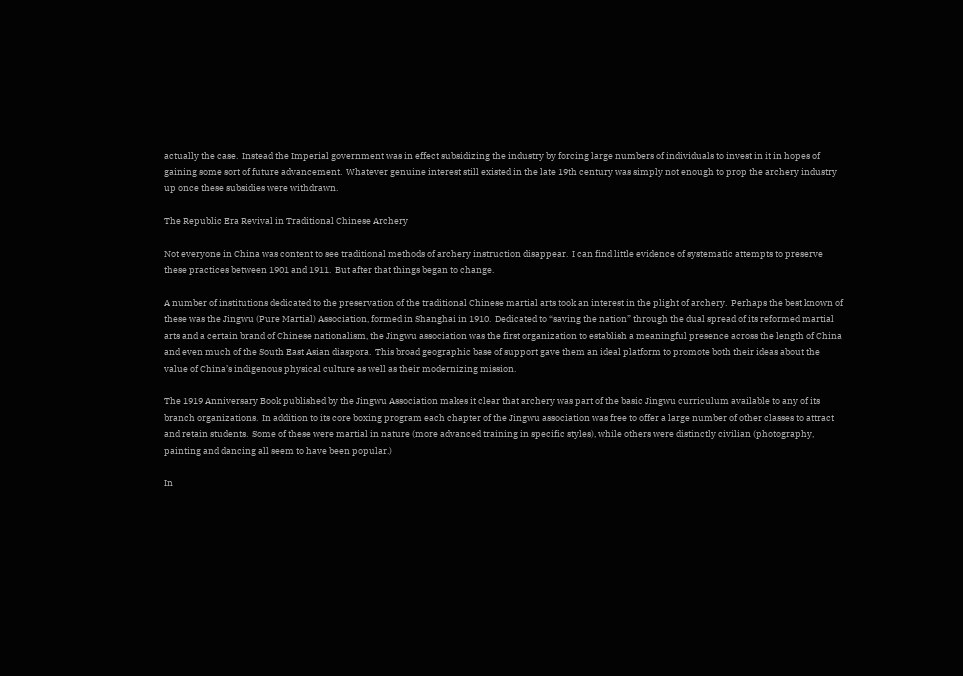actually the case.  Instead the Imperial government was in effect subsidizing the industry by forcing large numbers of individuals to invest in it in hopes of gaining some sort of future advancement.  Whatever genuine interest still existed in the late 19th century was simply not enough to prop the archery industry up once these subsidies were withdrawn.

The Republic Era Revival in Traditional Chinese Archery

Not everyone in China was content to see traditional methods of archery instruction disappear.  I can find little evidence of systematic attempts to preserve these practices between 1901 and 1911.  But after that things began to change.

A number of institutions dedicated to the preservation of the traditional Chinese martial arts took an interest in the plight of archery.  Perhaps the best known of these was the Jingwu (Pure Martial) Association, formed in Shanghai in 1910.  Dedicated to “saving the nation” through the dual spread of its reformed martial arts and a certain brand of Chinese nationalism, the Jingwu association was the first organization to establish a meaningful presence across the length of China and even much of the South East Asian diaspora.  This broad geographic base of support gave them an ideal platform to promote both their ideas about the value of China’s indigenous physical culture as well as their modernizing mission.

The 1919 Anniversary Book published by the Jingwu Association makes it clear that archery was part of the basic Jingwu curriculum available to any of its branch organizations.  In addition to its core boxing program each chapter of the Jingwu association was free to offer a large number of other classes to attract and retain students.  Some of these were martial in nature (more advanced training in specific styles), while others were distinctly civilian (photography, painting and dancing all seem to have been popular.)

In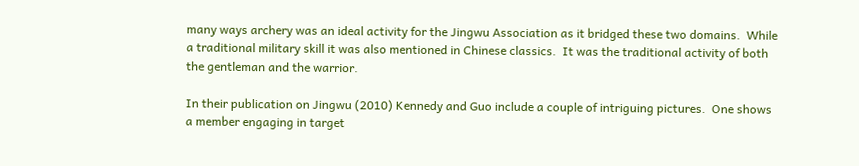many ways archery was an ideal activity for the Jingwu Association as it bridged these two domains.  While a traditional military skill it was also mentioned in Chinese classics.  It was the traditional activity of both the gentleman and the warrior.

In their publication on Jingwu (2010) Kennedy and Guo include a couple of intriguing pictures.  One shows a member engaging in target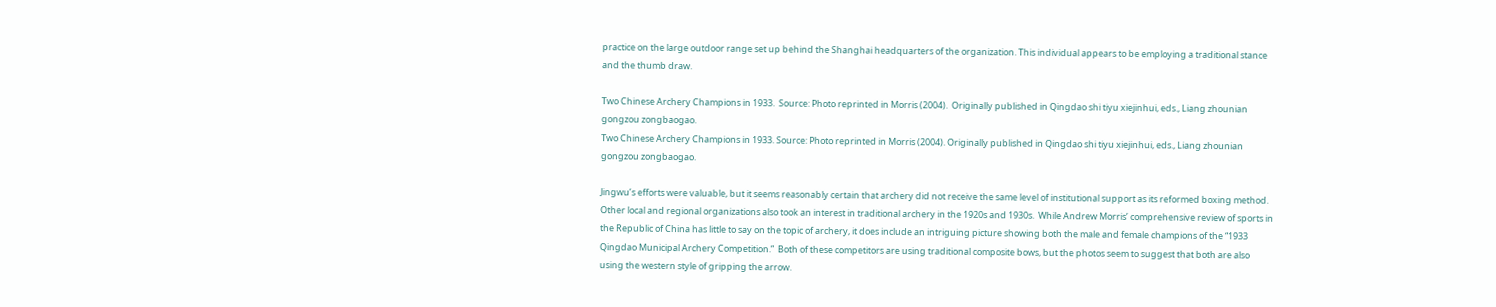practice on the large outdoor range set up behind the Shanghai headquarters of the organization. This individual appears to be employing a traditional stance and the thumb draw.

Two Chinese Archery Champions in 1933.  Source: Photo reprinted in Morris (2004).  Originally published in Qingdao shi tiyu xiejinhui, eds., Liang zhounian gongzou zongbaogao.
Two Chinese Archery Champions in 1933. Source: Photo reprinted in Morris (2004). Originally published in Qingdao shi tiyu xiejinhui, eds., Liang zhounian gongzou zongbaogao.

Jingwu’s efforts were valuable, but it seems reasonably certain that archery did not receive the same level of institutional support as its reformed boxing method.  Other local and regional organizations also took an interest in traditional archery in the 1920s and 1930s.  While Andrew Morris’ comprehensive review of sports in the Republic of China has little to say on the topic of archery, it does include an intriguing picture showing both the male and female champions of the “1933 Qingdao Municipal Archery Competition.”  Both of these competitors are using traditional composite bows, but the photos seem to suggest that both are also using the western style of gripping the arrow.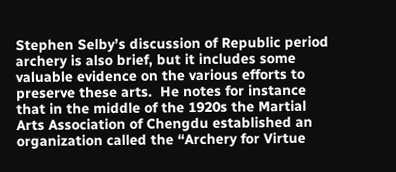Stephen Selby’s discussion of Republic period archery is also brief, but it includes some valuable evidence on the various efforts to preserve these arts.  He notes for instance that in the middle of the 1920s the Martial Arts Association of Chengdu established an organization called the “Archery for Virtue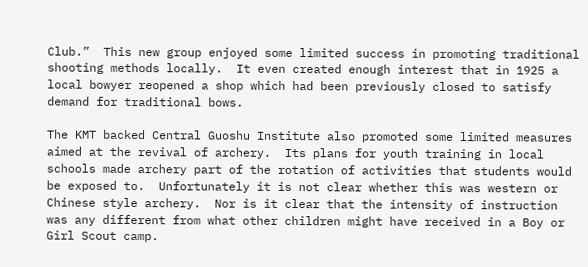Club.”  This new group enjoyed some limited success in promoting traditional shooting methods locally.  It even created enough interest that in 1925 a local bowyer reopened a shop which had been previously closed to satisfy demand for traditional bows.

The KMT backed Central Guoshu Institute also promoted some limited measures aimed at the revival of archery.  Its plans for youth training in local schools made archery part of the rotation of activities that students would be exposed to.  Unfortunately it is not clear whether this was western or Chinese style archery.  Nor is it clear that the intensity of instruction was any different from what other children might have received in a Boy or Girl Scout camp.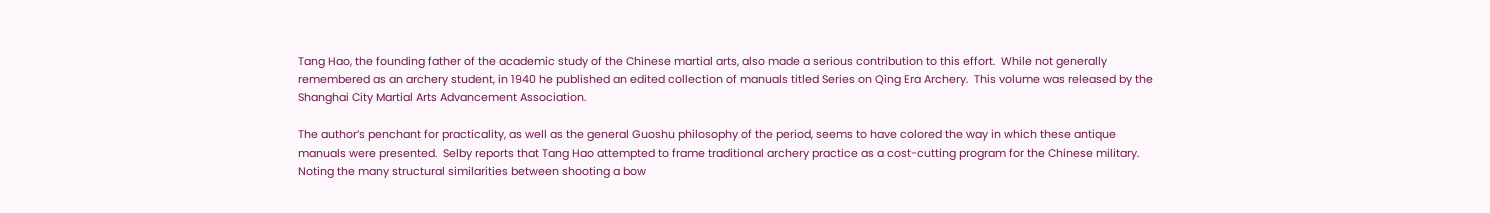Tang Hao, the founding father of the academic study of the Chinese martial arts, also made a serious contribution to this effort.  While not generally remembered as an archery student, in 1940 he published an edited collection of manuals titled Series on Qing Era Archery.  This volume was released by the Shanghai City Martial Arts Advancement Association.

The author’s penchant for practicality, as well as the general Guoshu philosophy of the period, seems to have colored the way in which these antique manuals were presented.  Selby reports that Tang Hao attempted to frame traditional archery practice as a cost-cutting program for the Chinese military.  Noting the many structural similarities between shooting a bow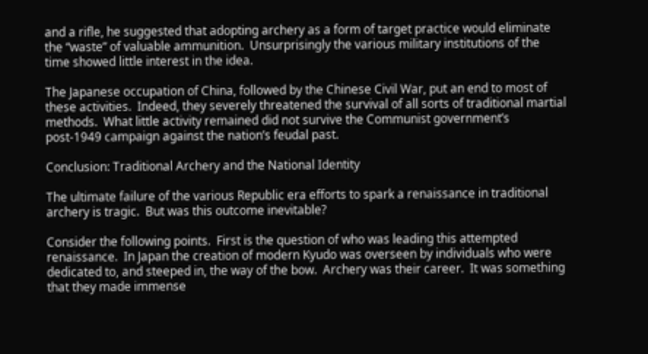and a rifle, he suggested that adopting archery as a form of target practice would eliminate the “waste” of valuable ammunition.  Unsurprisingly the various military institutions of the time showed little interest in the idea.

The Japanese occupation of China, followed by the Chinese Civil War, put an end to most of these activities.  Indeed, they severely threatened the survival of all sorts of traditional martial methods.  What little activity remained did not survive the Communist government’s post-1949 campaign against the nation’s feudal past.

Conclusion: Traditional Archery and the National Identity

The ultimate failure of the various Republic era efforts to spark a renaissance in traditional archery is tragic.  But was this outcome inevitable?

Consider the following points.  First is the question of who was leading this attempted renaissance.  In Japan the creation of modern Kyudo was overseen by individuals who were dedicated to, and steeped in, the way of the bow.  Archery was their career.  It was something that they made immense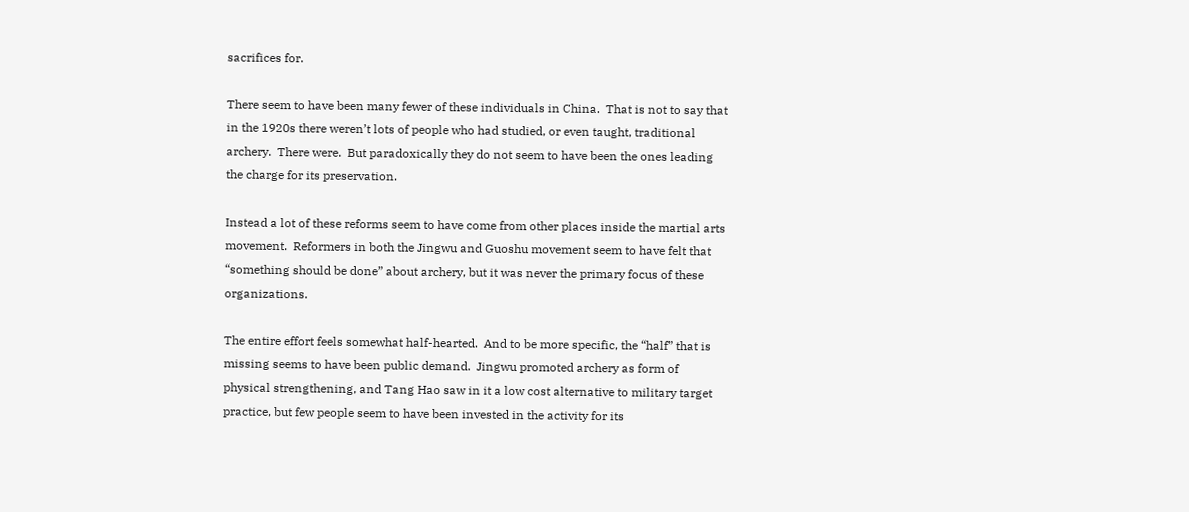sacrifices for.

There seem to have been many fewer of these individuals in China.  That is not to say that in the 1920s there weren’t lots of people who had studied, or even taught, traditional archery.  There were.  But paradoxically they do not seem to have been the ones leading the charge for its preservation.

Instead a lot of these reforms seem to have come from other places inside the martial arts movement.  Reformers in both the Jingwu and Guoshu movement seem to have felt that “something should be done” about archery, but it was never the primary focus of these organizations.

The entire effort feels somewhat half-hearted.  And to be more specific, the “half” that is missing seems to have been public demand.  Jingwu promoted archery as form of physical strengthening, and Tang Hao saw in it a low cost alternative to military target practice, but few people seem to have been invested in the activity for its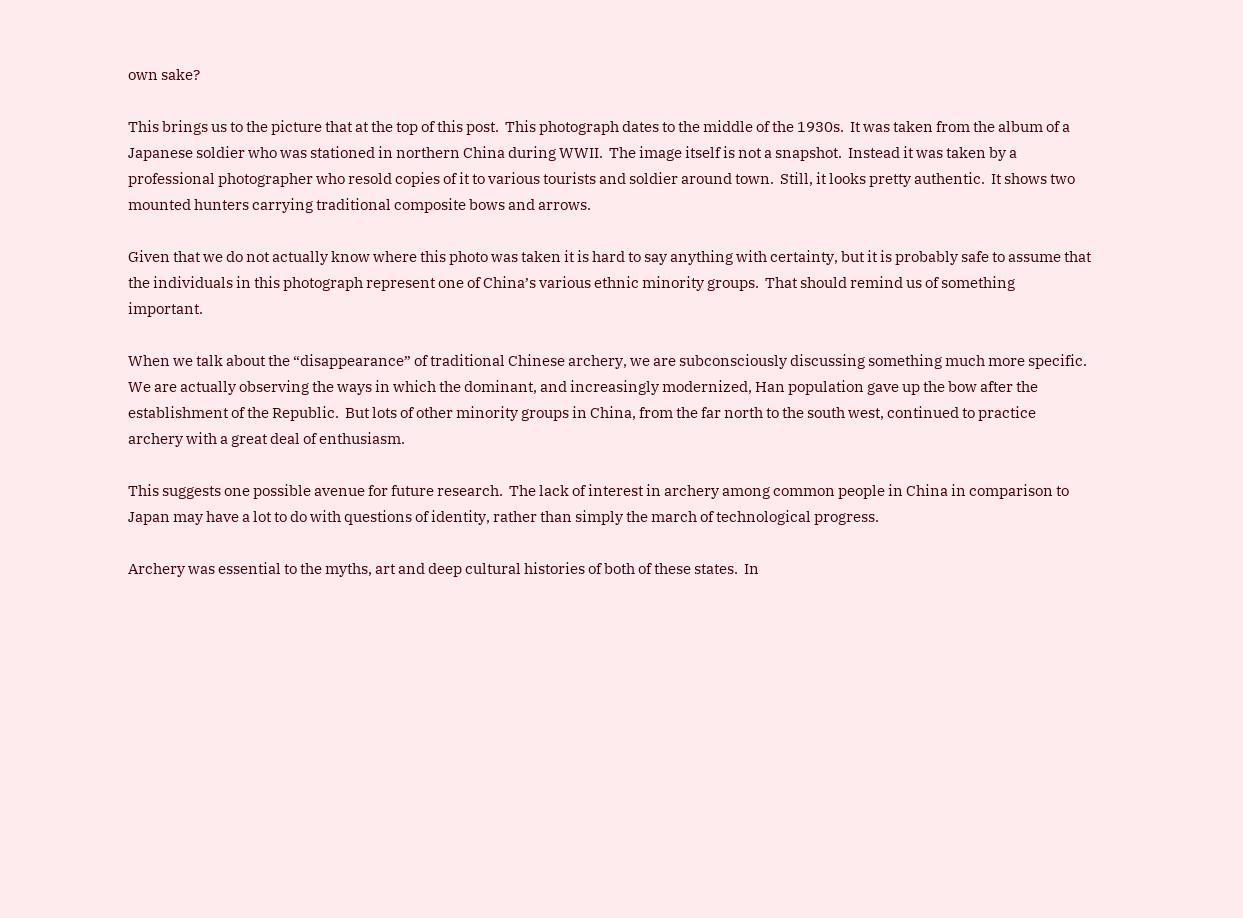own sake?

This brings us to the picture that at the top of this post.  This photograph dates to the middle of the 1930s.  It was taken from the album of a Japanese soldier who was stationed in northern China during WWII.  The image itself is not a snapshot.  Instead it was taken by a professional photographer who resold copies of it to various tourists and soldier around town.  Still, it looks pretty authentic.  It shows two mounted hunters carrying traditional composite bows and arrows.

Given that we do not actually know where this photo was taken it is hard to say anything with certainty, but it is probably safe to assume that the individuals in this photograph represent one of China’s various ethnic minority groups.  That should remind us of something important.

When we talk about the “disappearance” of traditional Chinese archery, we are subconsciously discussing something much more specific.  We are actually observing the ways in which the dominant, and increasingly modernized, Han population gave up the bow after the establishment of the Republic.  But lots of other minority groups in China, from the far north to the south west, continued to practice archery with a great deal of enthusiasm.

This suggests one possible avenue for future research.  The lack of interest in archery among common people in China in comparison to Japan may have a lot to do with questions of identity, rather than simply the march of technological progress.

Archery was essential to the myths, art and deep cultural histories of both of these states.  In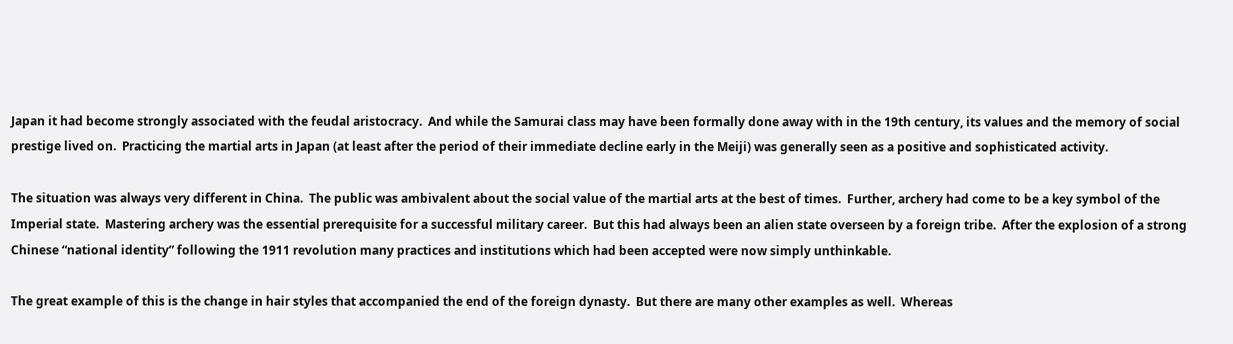Japan it had become strongly associated with the feudal aristocracy.  And while the Samurai class may have been formally done away with in the 19th century, its values and the memory of social prestige lived on.  Practicing the martial arts in Japan (at least after the period of their immediate decline early in the Meiji) was generally seen as a positive and sophisticated activity.

The situation was always very different in China.  The public was ambivalent about the social value of the martial arts at the best of times.  Further, archery had come to be a key symbol of the Imperial state.  Mastering archery was the essential prerequisite for a successful military career.  But this had always been an alien state overseen by a foreign tribe.  After the explosion of a strong Chinese “national identity” following the 1911 revolution many practices and institutions which had been accepted were now simply unthinkable.

The great example of this is the change in hair styles that accompanied the end of the foreign dynasty.  But there are many other examples as well.  Whereas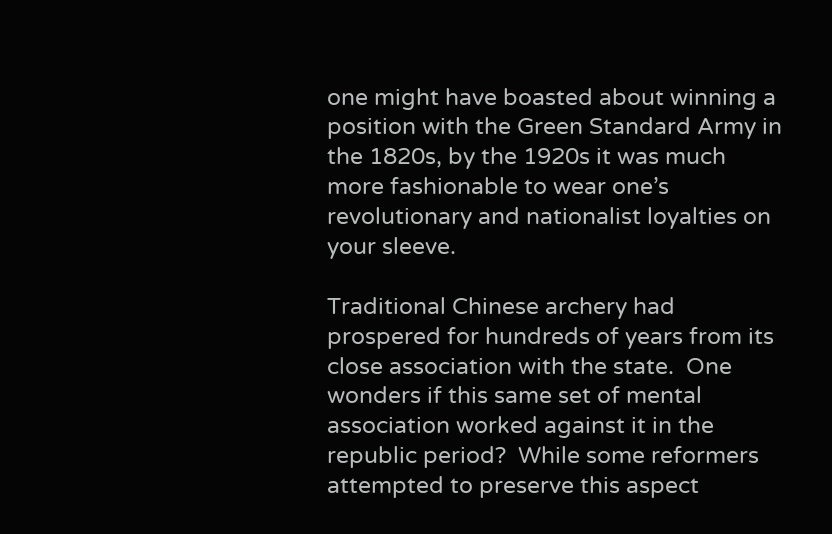one might have boasted about winning a position with the Green Standard Army in the 1820s, by the 1920s it was much more fashionable to wear one’s revolutionary and nationalist loyalties on your sleeve.

Traditional Chinese archery had prospered for hundreds of years from its close association with the state.  One wonders if this same set of mental association worked against it in the republic period?  While some reformers attempted to preserve this aspect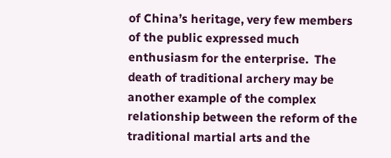of China’s heritage, very few members of the public expressed much enthusiasm for the enterprise.  The death of traditional archery may be another example of the complex relationship between the reform of the traditional martial arts and the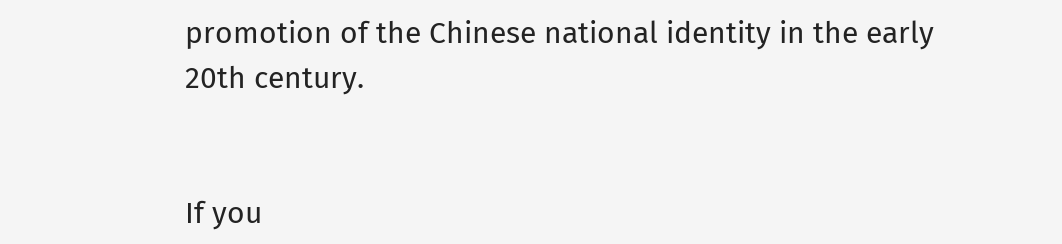promotion of the Chinese national identity in the early 20th century.


If you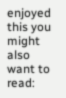enjoyed this you might also want to read: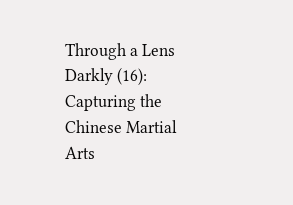Through a Lens Darkly (16): Capturing the Chinese Martial Arts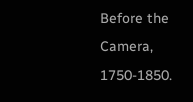Before the Camera, 1750-1850.